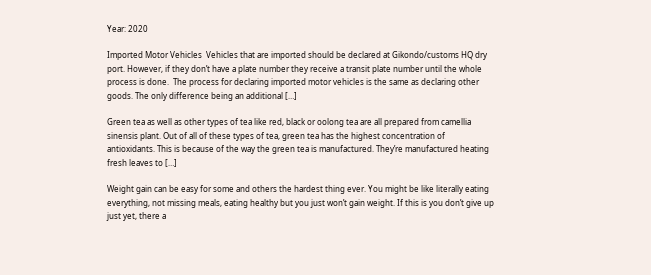Year: 2020

Imported Motor Vehicles  Vehicles that are imported should be declared at Gikondo/customs HQ dry port. However, if they don’t have a plate number they receive a transit plate number until the whole process is done.  The process for declaring imported motor vehicles is the same as declaring other goods. The only difference being an additional […]

Green tea as well as other types of tea like red, black or oolong tea are all prepared from camellia sinensis plant. Out of all of these types of tea, green tea has the highest concentration of antioxidants. This is because of the way the green tea is manufactured. They’re manufactured heating fresh leaves to […]

Weight gain can be easy for some and others the hardest thing ever. You might be like literally eating everything, not missing meals, eating healthy but you just won’t gain weight. If this is you don’t give up just yet, there a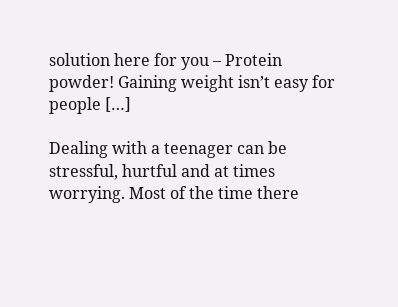solution here for you – Protein powder! Gaining weight isn’t easy for people […]

Dealing with a teenager can be stressful, hurtful and at times worrying. Most of the time there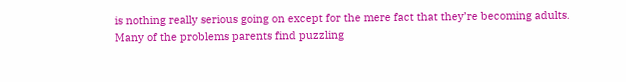is nothing really serious going on except for the mere fact that they’re becoming adults. Many of the problems parents find puzzling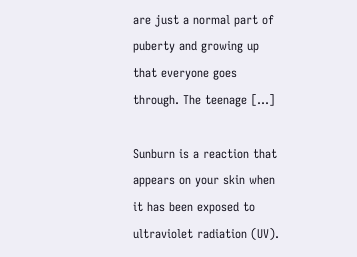are just a normal part of puberty and growing up that everyone goes through. The teenage […]

Sunburn is a reaction that appears on your skin when it has been exposed to ultraviolet radiation (UV).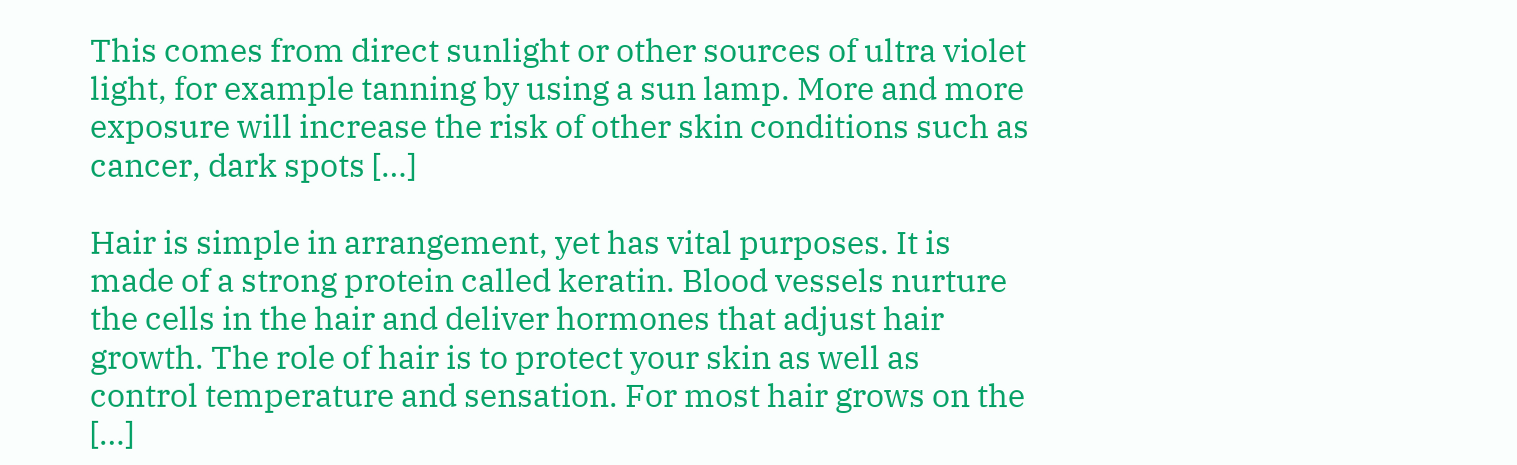This comes from direct sunlight or other sources of ultra violet light, for example tanning by using a sun lamp. More and more exposure will increase the risk of other skin conditions such as cancer, dark spots […]

Hair is simple in arrangement, yet has vital purposes. It is made of a strong protein called keratin. Blood vessels nurture the cells in the hair and deliver hormones that adjust hair growth. The role of hair is to protect your skin as well as control temperature and sensation. For most hair grows on the […]